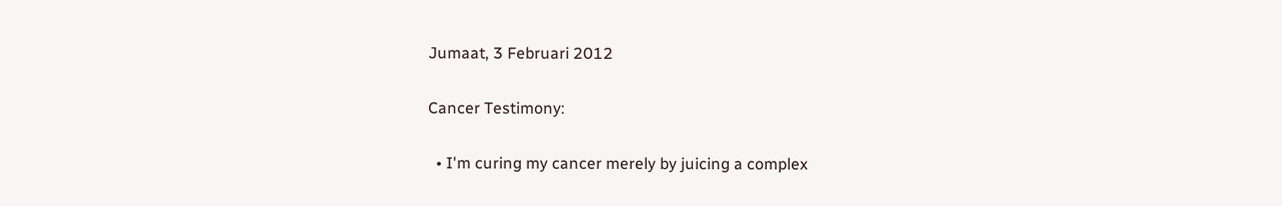Jumaat, 3 Februari 2012

Cancer Testimony:

  • I'm curing my cancer merely by juicing a complex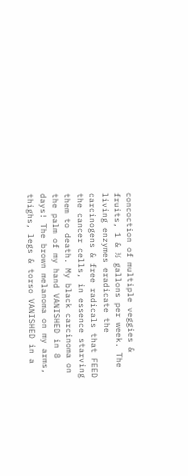concoction of multiple veggies & fruits, 1 & ½ gallons per week. The living enzymes eradicate the carcinogens & free radicals that FEED the cancer cells, in essence starving them to death. My black carcinoma on the palm of my hand VANISHED in 8 days! The brown melanoma on my arms, thighs, legs & torso VANISHED in a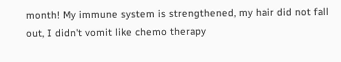month! My immune system is strengthened, my hair did not fall out, I didn't vomit like chemo therapy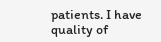patients. I have quality of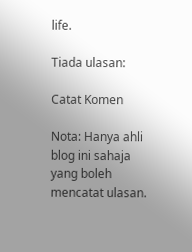life.

Tiada ulasan:

Catat Komen

Nota: Hanya ahli blog ini sahaja yang boleh mencatat ulasan.